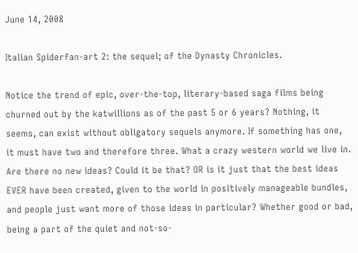June 14, 2008

Italian Spiderfan-art 2: the sequel; of the Dynasty Chronicles.

Notice the trend of epic, over-the-top, literary-based saga films being churned out by the katwillions as of the past 5 or 6 years? Nothing, it seems, can exist without obligatory sequels anymore. If something has one, it must have two and therefore three. What a crazy western world we live in. Are there no new ideas? Could it be that? OR is it just that the best ideas EVER have been created, given to the world in positively manageable bundles, and people just want more of those ideas in particular? Whether good or bad, being a part of the quiet and not-so-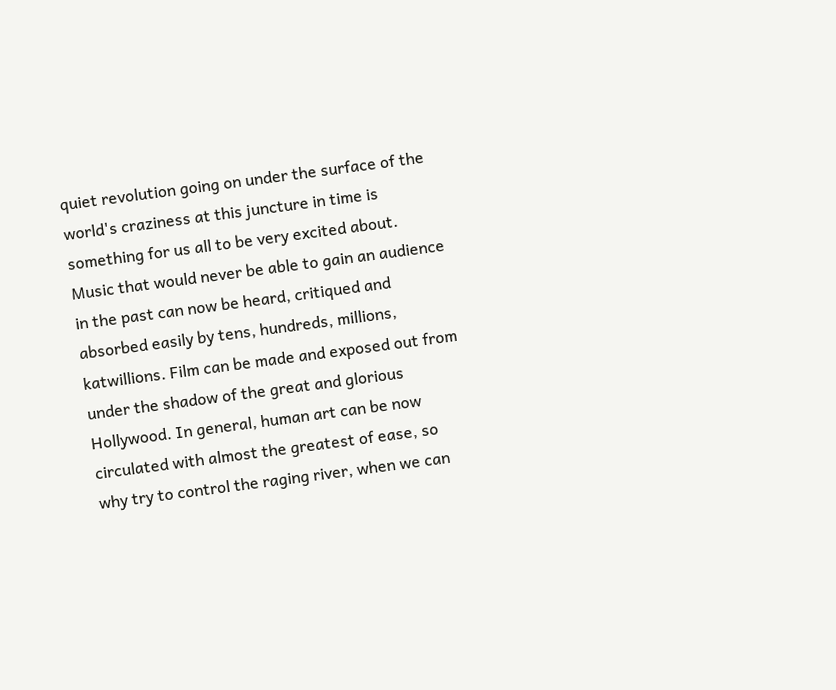quiet revolution going on under the surface of the world's craziness at this juncture in time is something for us all to be very excited about. Music that would never be able to gain an audience in the past can now be heard, critiqued and absorbed easily by tens, hundreds, millions, katwillions. Film can be made and exposed out from under the shadow of the great and glorious Hollywood. In general, human art can be now circulated with almost the greatest of ease, so why try to control the raging river, when we can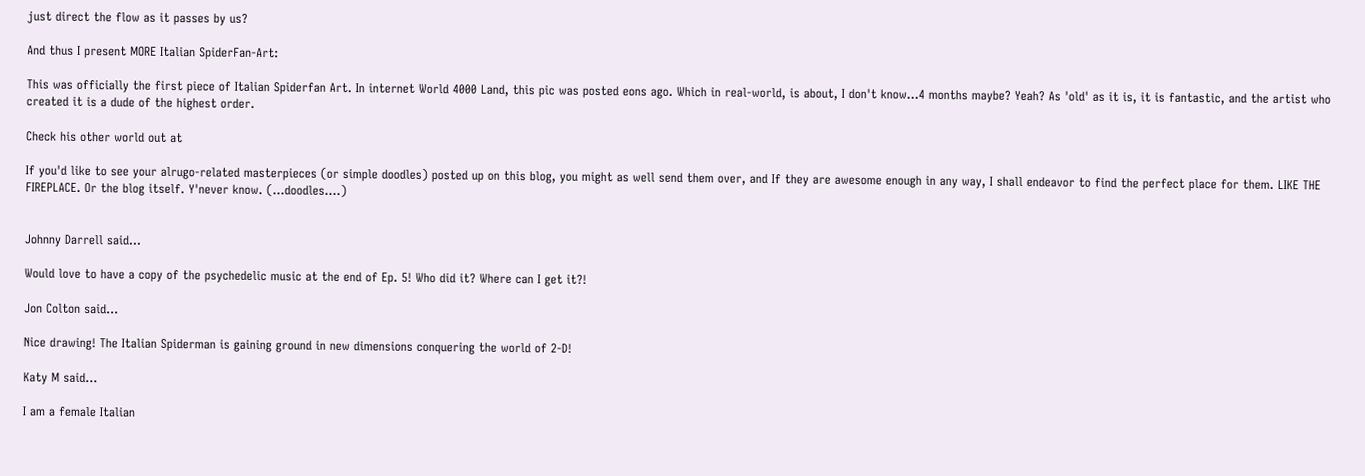just direct the flow as it passes by us?

And thus I present MORE Italian SpiderFan-Art:

This was officially the first piece of Italian Spiderfan Art. In internet World 4000 Land, this pic was posted eons ago. Which in real-world, is about, I don't know...4 months maybe? Yeah? As 'old' as it is, it is fantastic, and the artist who created it is a dude of the highest order.

Check his other world out at

If you'd like to see your alrugo-related masterpieces (or simple doodles) posted up on this blog, you might as well send them over, and If they are awesome enough in any way, I shall endeavor to find the perfect place for them. LIKE THE FIREPLACE. Or the blog itself. Y'never know. (...doodles....)


Johnny Darrell said...

Would love to have a copy of the psychedelic music at the end of Ep. 5! Who did it? Where can I get it?!

Jon Colton said...

Nice drawing! The Italian Spiderman is gaining ground in new dimensions conquering the world of 2-D!

Katy M said...

I am a female Italian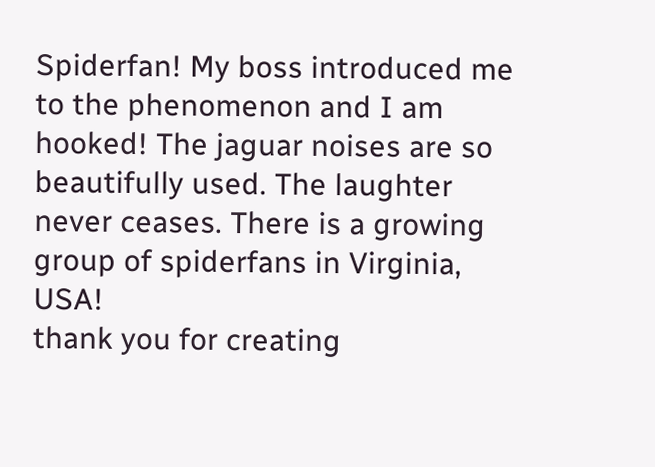Spiderfan! My boss introduced me to the phenomenon and I am hooked! The jaguar noises are so beautifully used. The laughter never ceases. There is a growing group of spiderfans in Virginia, USA!
thank you for creating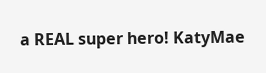a REAL super hero! KatyMae